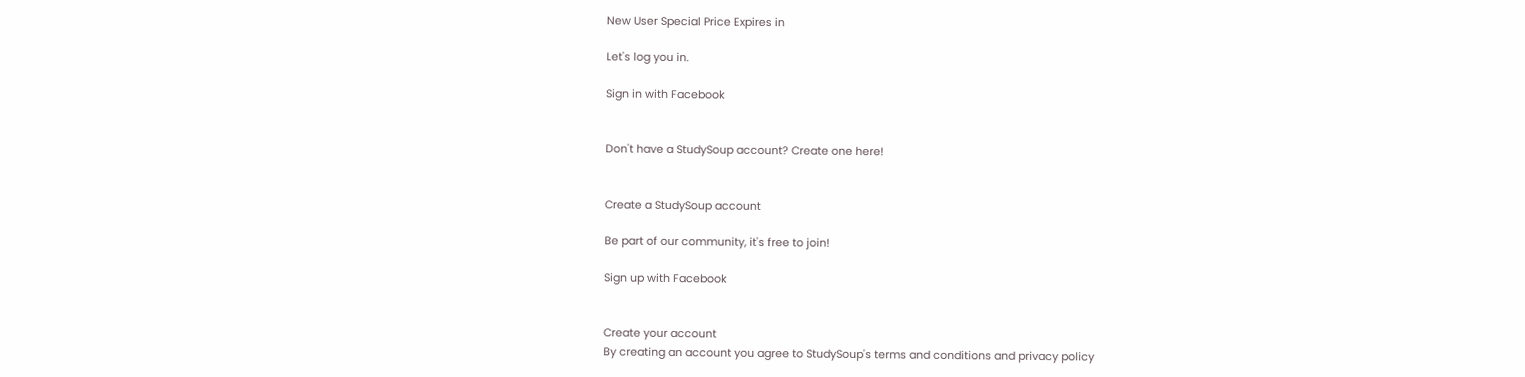New User Special Price Expires in

Let's log you in.

Sign in with Facebook


Don't have a StudySoup account? Create one here!


Create a StudySoup account

Be part of our community, it's free to join!

Sign up with Facebook


Create your account
By creating an account you agree to StudySoup's terms and conditions and privacy policy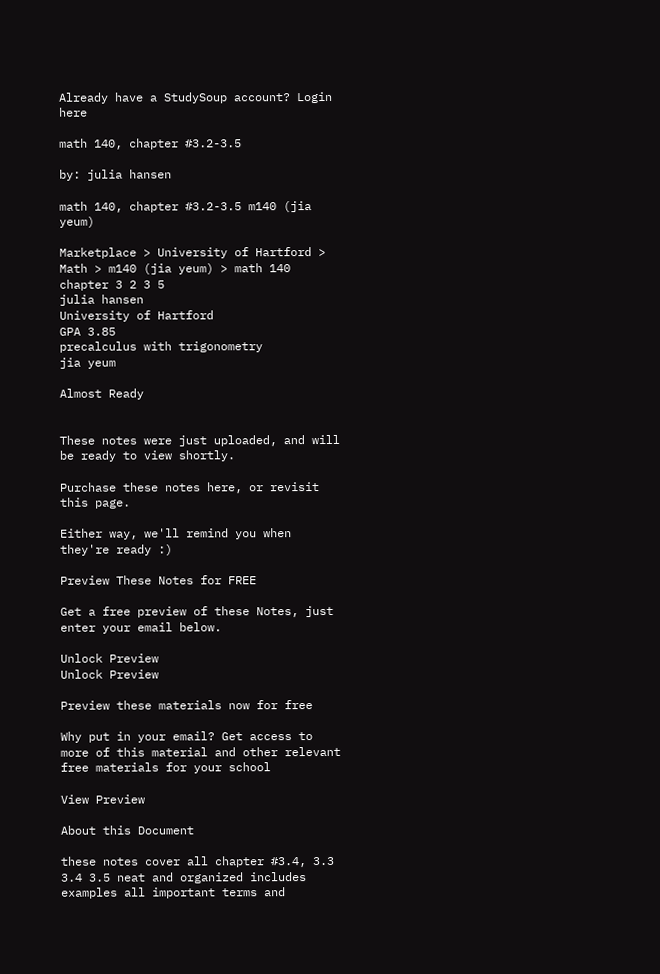Already have a StudySoup account? Login here

math 140, chapter #3.2-3.5

by: julia hansen

math 140, chapter #3.2-3.5 m140 (jia yeum)

Marketplace > University of Hartford > Math > m140 (jia yeum) > math 140 chapter 3 2 3 5
julia hansen
University of Hartford
GPA 3.85
precalculus with trigonometry
jia yeum

Almost Ready


These notes were just uploaded, and will be ready to view shortly.

Purchase these notes here, or revisit this page.

Either way, we'll remind you when they're ready :)

Preview These Notes for FREE

Get a free preview of these Notes, just enter your email below.

Unlock Preview
Unlock Preview

Preview these materials now for free

Why put in your email? Get access to more of this material and other relevant free materials for your school

View Preview

About this Document

these notes cover all chapter #3.4, 3.3 3.4 3.5 neat and organized includes examples all important terms and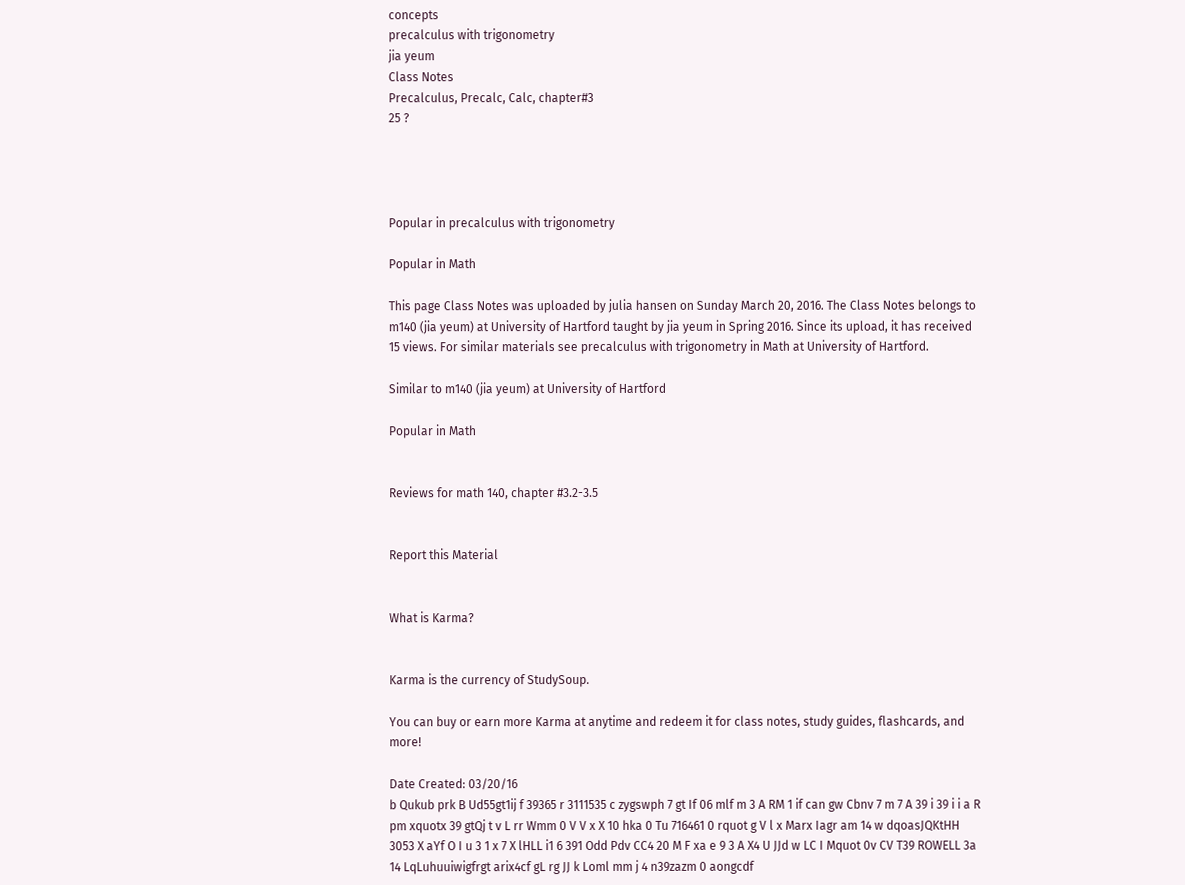concepts
precalculus with trigonometry
jia yeum
Class Notes
Precalculus, Precalc, Calc, chapter#3
25 ?




Popular in precalculus with trigonometry

Popular in Math

This page Class Notes was uploaded by julia hansen on Sunday March 20, 2016. The Class Notes belongs to m140 (jia yeum) at University of Hartford taught by jia yeum in Spring 2016. Since its upload, it has received 15 views. For similar materials see precalculus with trigonometry in Math at University of Hartford.

Similar to m140 (jia yeum) at University of Hartford

Popular in Math


Reviews for math 140, chapter #3.2-3.5


Report this Material


What is Karma?


Karma is the currency of StudySoup.

You can buy or earn more Karma at anytime and redeem it for class notes, study guides, flashcards, and more!

Date Created: 03/20/16
b Qukub prk B Ud55gt1ij f 39365 r 3111535 c zygswph 7 gt If 06 mlf m 3 A RM 1 if can gw Cbnv 7 m 7 A 39 i 39 i i a R pm xquotx 39 gtQj t v L rr Wmm 0 V V x X 10 hka 0 Tu 716461 0 rquot g V l x Marx Iagr am 14 w dqoasJQKtHH 3053 X aYf O I u 3 1 x 7 X lHLL i1 6 391 Odd Pdv CC4 20 M F xa e 9 3 A X4 U JJd w LC I Mquot 0v CV T39 ROWELL 3a 14 LqLuhuuiwigfrgt arix4cf gL rg JJ k Loml mm j 4 n39zazm 0 aongcdf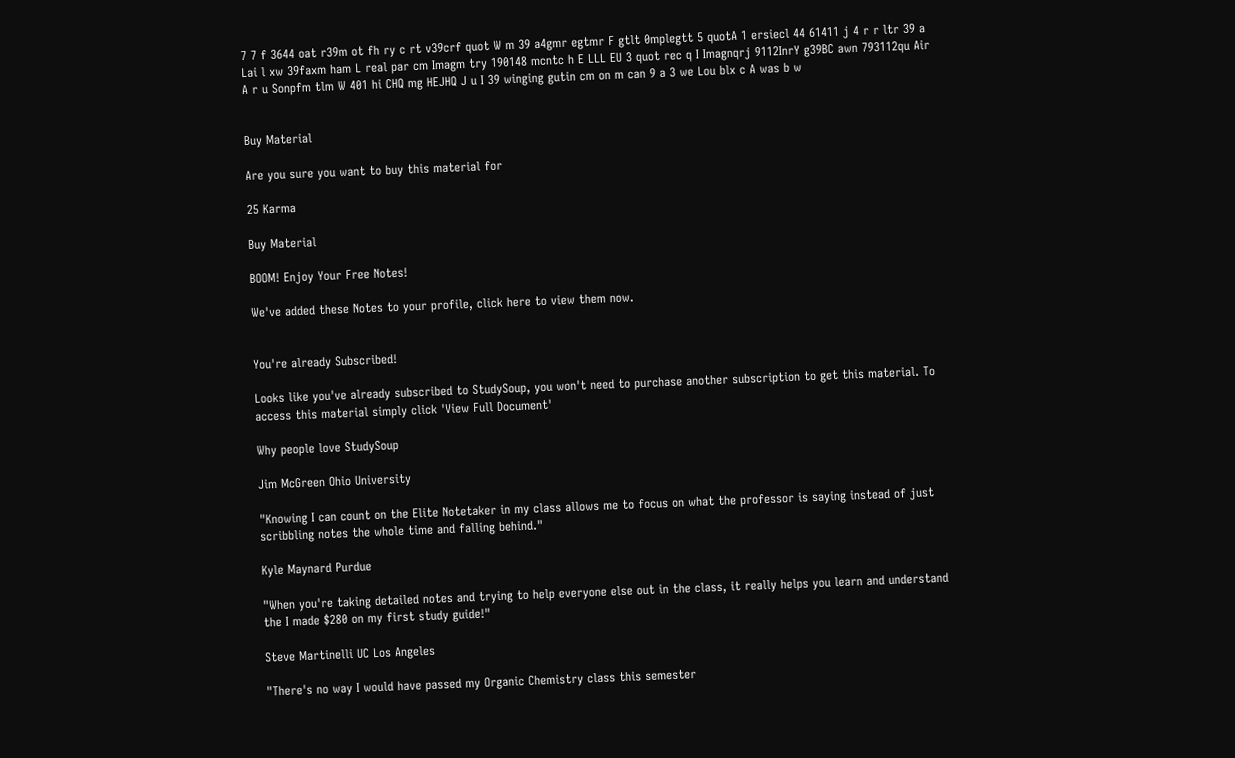7 7 f 3644 oat r39m ot fh ry c rt v39crf quot W m 39 a4gmr egtmr F gtlt 0mplegtt 5 quotA 1 ersiecl 44 61411 j 4 r r ltr 39 a Lai l xw 39faxm ham L real par cm Imagm try 190148 mcntc h E LLL EU 3 quot rec q I Imagnqrj 9112InrY g39BC awn 793112qu Air A r u Sonpfm tlm W 401 hi CHQ mg HEJHQ J u I 39 winging gutin cm on m can 9 a 3 we Lou blx c A was b w


Buy Material

Are you sure you want to buy this material for

25 Karma

Buy Material

BOOM! Enjoy Your Free Notes!

We've added these Notes to your profile, click here to view them now.


You're already Subscribed!

Looks like you've already subscribed to StudySoup, you won't need to purchase another subscription to get this material. To access this material simply click 'View Full Document'

Why people love StudySoup

Jim McGreen Ohio University

"Knowing I can count on the Elite Notetaker in my class allows me to focus on what the professor is saying instead of just scribbling notes the whole time and falling behind."

Kyle Maynard Purdue

"When you're taking detailed notes and trying to help everyone else out in the class, it really helps you learn and understand the I made $280 on my first study guide!"

Steve Martinelli UC Los Angeles

"There's no way I would have passed my Organic Chemistry class this semester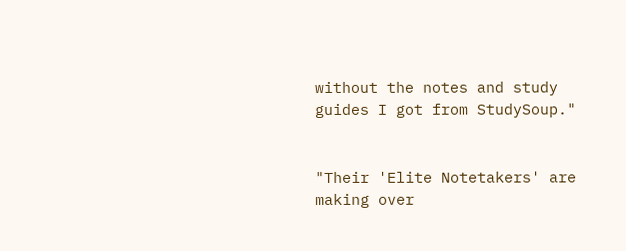without the notes and study guides I got from StudySoup."


"Their 'Elite Notetakers' are making over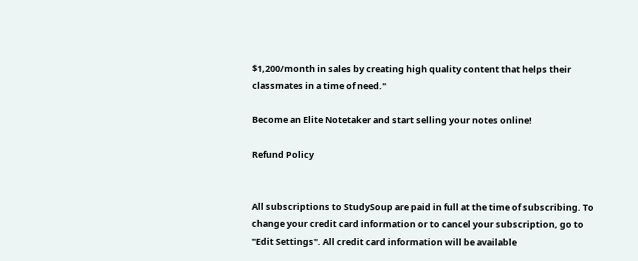$1,200/month in sales by creating high quality content that helps their classmates in a time of need."

Become an Elite Notetaker and start selling your notes online!

Refund Policy


All subscriptions to StudySoup are paid in full at the time of subscribing. To change your credit card information or to cancel your subscription, go to "Edit Settings". All credit card information will be available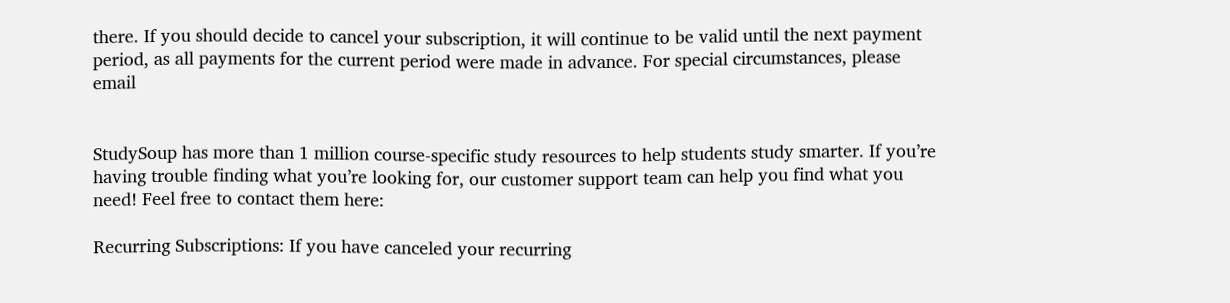there. If you should decide to cancel your subscription, it will continue to be valid until the next payment period, as all payments for the current period were made in advance. For special circumstances, please email


StudySoup has more than 1 million course-specific study resources to help students study smarter. If you’re having trouble finding what you’re looking for, our customer support team can help you find what you need! Feel free to contact them here:

Recurring Subscriptions: If you have canceled your recurring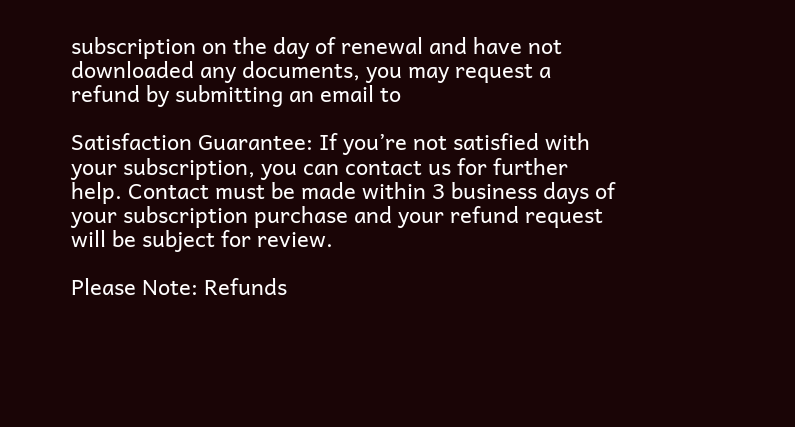subscription on the day of renewal and have not downloaded any documents, you may request a refund by submitting an email to

Satisfaction Guarantee: If you’re not satisfied with your subscription, you can contact us for further help. Contact must be made within 3 business days of your subscription purchase and your refund request will be subject for review.

Please Note: Refunds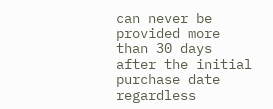can never be provided more than 30 days after the initial purchase date regardless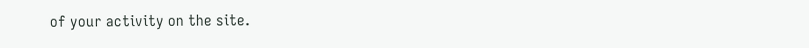of your activity on the site.